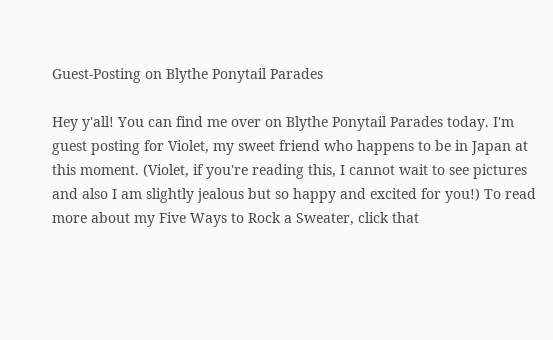Guest-Posting on Blythe Ponytail Parades

Hey y'all! You can find me over on Blythe Ponytail Parades today. I'm guest posting for Violet, my sweet friend who happens to be in Japan at this moment. (Violet, if you're reading this, I cannot wait to see pictures and also I am slightly jealous but so happy and excited for you!) To read more about my Five Ways to Rock a Sweater, click that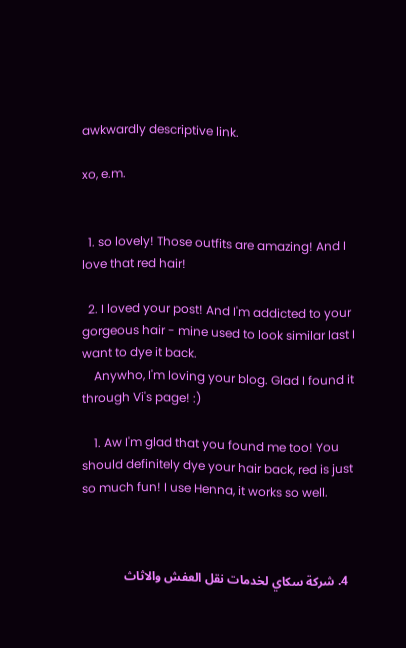awkwardly descriptive link.

xo, e.m.


  1. so lovely! Those outfits are amazing! And I love that red hair!

  2. I loved your post! And I'm addicted to your gorgeous hair - mine used to look similar last I want to dye it back.
    Anywho, I'm loving your blog. Glad I found it through Vi's page! :)

    1. Aw I'm glad that you found me too! You should definitely dye your hair back, red is just so much fun! I use Henna, it works so well.



  4. شركة سكاي لخدمات نقل العفش والاثاث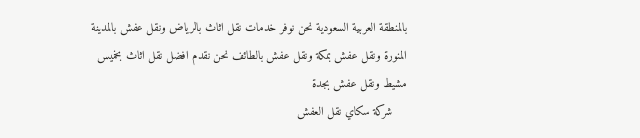بالمنطقة العربية السعودية نحن نوفر خدمات نقل اثاث بالرياض ونقل عفش بالمدينة المنورة ونقل عفش بمكة ونقل عفش بالطائف نحن نقدم افضل نقل اثاث بخميس مشيط ونقل عفش بجدة
    شركة سكاي نقل العفش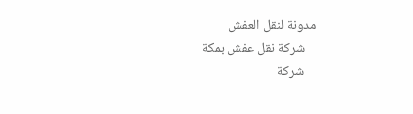مدونة لنقل العفش
    شركة نقل عفش بمكة
    شركة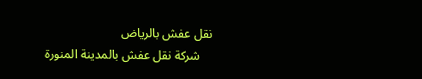نقل عفش بالرياض
    شركة نقل عفش بالمدينة المنورة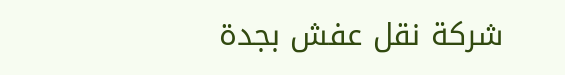شركة نقل عفش بجدة